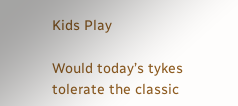Kids Play

Would today’s tykes tolerate the classic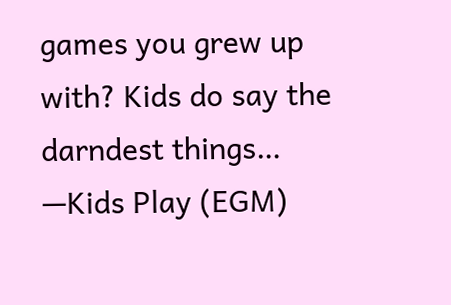games you grew up with? Kids do say the darndest things… —Kids Play (EGM)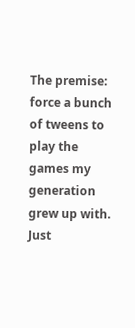The premise: force a bunch of tweens to play the games my generation grew up with. Just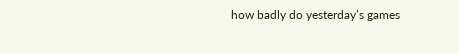how badly do yesterday’s games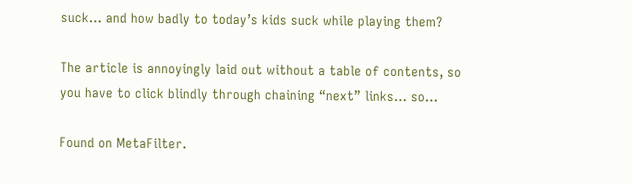suck… and how badly to today’s kids suck while playing them?

The article is annoyingly laid out without a table of contents, so you have to click blindly through chaining “next” links… so…

Found on MetaFilter.